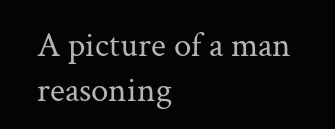A picture of a man reasoning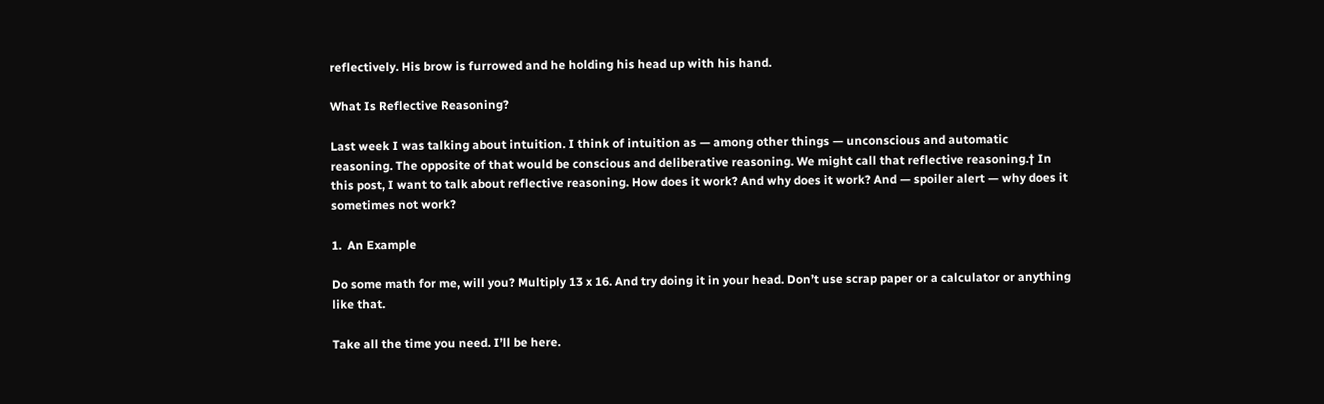reflectively. His brow is furrowed and he holding his head up with his hand.

What Is Reflective Reasoning?

Last week I was talking about intuition. I think of intuition as — among other things — unconscious and automatic reasoning. The opposite of that would be conscious and deliberative reasoning. We might call that reflective reasoning.† In this post, I want to talk about reflective reasoning. How does it work? And why does it work? And — spoiler alert — why does it sometimes not work?

1.  An Example

Do some math for me, will you? Multiply 13 x 16. And try doing it in your head. Don’t use scrap paper or a calculator or anything like that.

Take all the time you need. I’ll be here.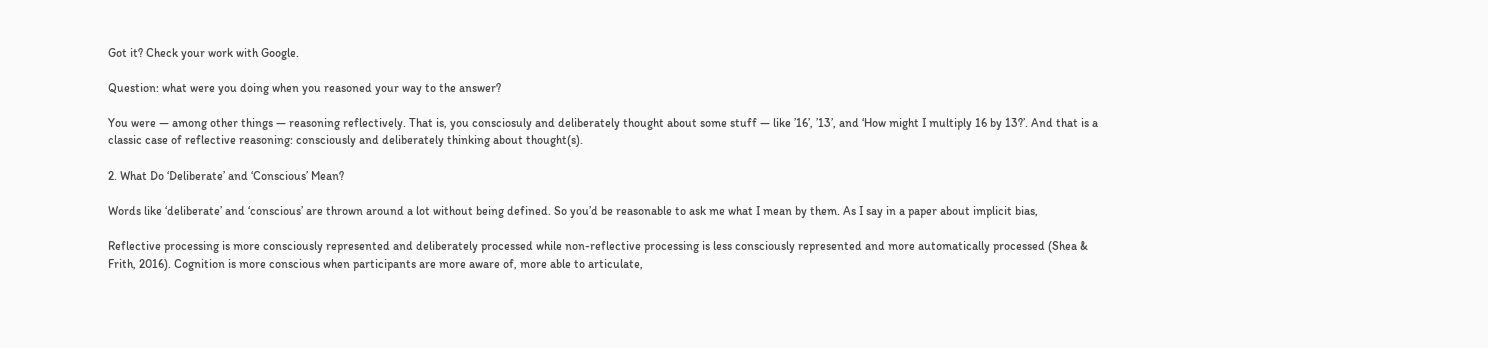Got it? Check your work with Google.

Question: what were you doing when you reasoned your way to the answer?

You were — among other things — reasoning reflectively. That is, you consciosuly and deliberately thought about some stuff — like ’16’, ’13’, and ‘How might I multiply 16 by 13?’. And that is a classic case of reflective reasoning: consciously and deliberately thinking about thought(s).

2. What Do ‘Deliberate’ and ‘Conscious’ Mean?

Words like ‘deliberate’ and ‘conscious’ are thrown around a lot without being defined. So you’d be reasonable to ask me what I mean by them. As I say in a paper about implicit bias,

Reflective processing is more consciously represented and deliberately processed while non-reflective processing is less consciously represented and more automatically processed (Shea & Frith, 2016). Cognition is more conscious when participants are more aware of, more able to articulate,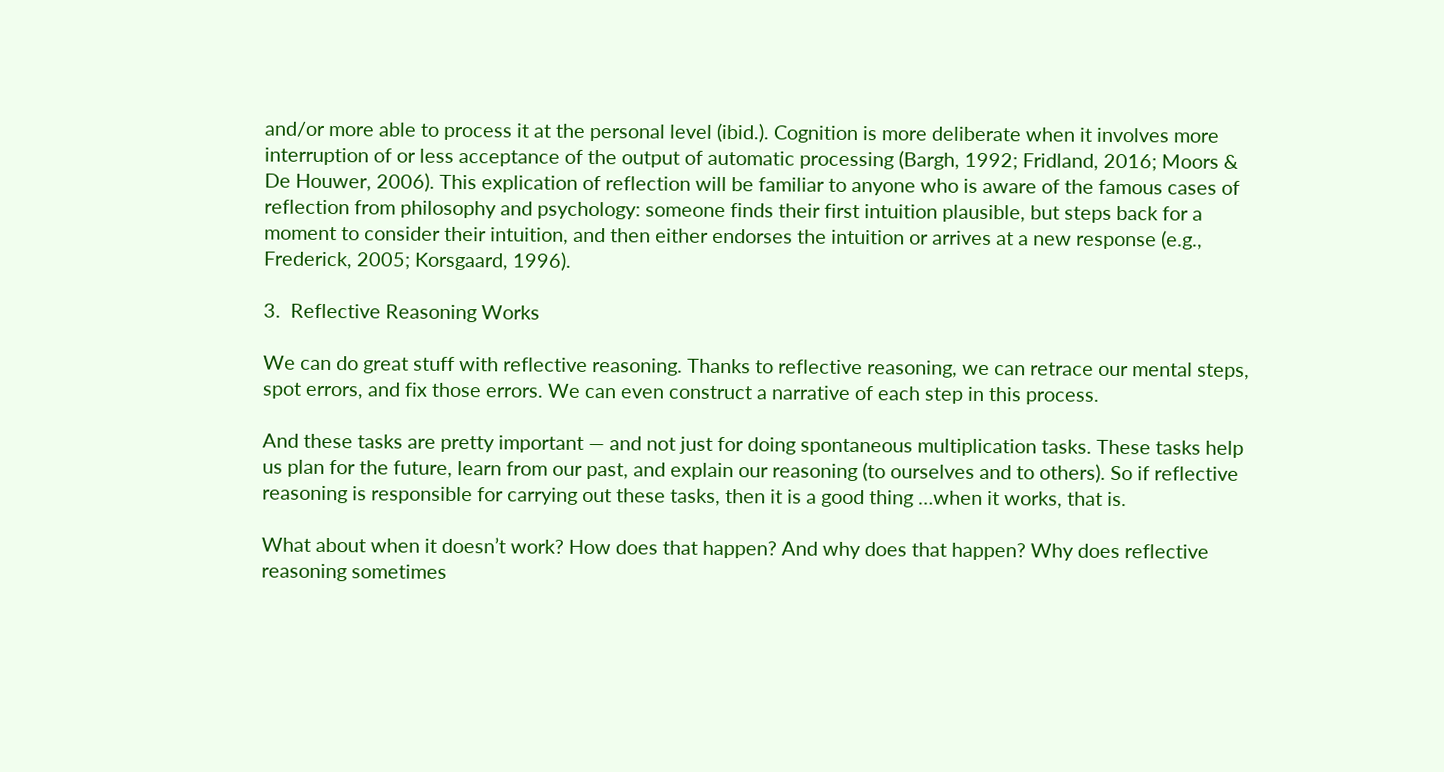and/or more able to process it at the personal level (ibid.). Cognition is more deliberate when it involves more interruption of or less acceptance of the output of automatic processing (Bargh, 1992; Fridland, 2016; Moors & De Houwer, 2006). This explication of reflection will be familiar to anyone who is aware of the famous cases of reflection from philosophy and psychology: someone finds their first intuition plausible, but steps back for a moment to consider their intuition, and then either endorses the intuition or arrives at a new response (e.g., Frederick, 2005; Korsgaard, 1996).

3.  Reflective Reasoning Works

We can do great stuff with reflective reasoning. Thanks to reflective reasoning, we can retrace our mental steps, spot errors, and fix those errors. We can even construct a narrative of each step in this process.

And these tasks are pretty important — and not just for doing spontaneous multiplication tasks. These tasks help us plan for the future, learn from our past, and explain our reasoning (to ourselves and to others). So if reflective reasoning is responsible for carrying out these tasks, then it is a good thing …when it works, that is.

What about when it doesn’t work? How does that happen? And why does that happen? Why does reflective reasoning sometimes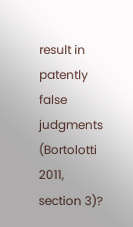result in patently false judgments (Bortolotti 2011, section 3)?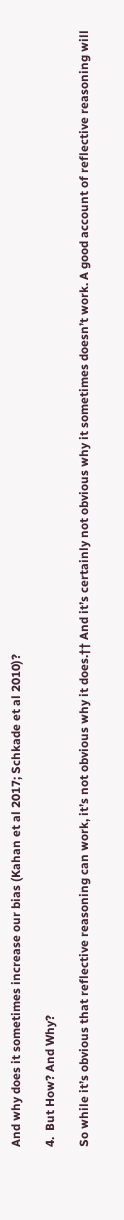And why does it sometimes increase our bias (Kahan et al 2017; Schkade et al 2010)?

4.  But How? And Why?

So while it’s obvious that reflective reasoning can work, it’s not obvious why it does.†† And it’s certainly not obvious why it sometimes doesn’t work. A good account of reflective reasoning will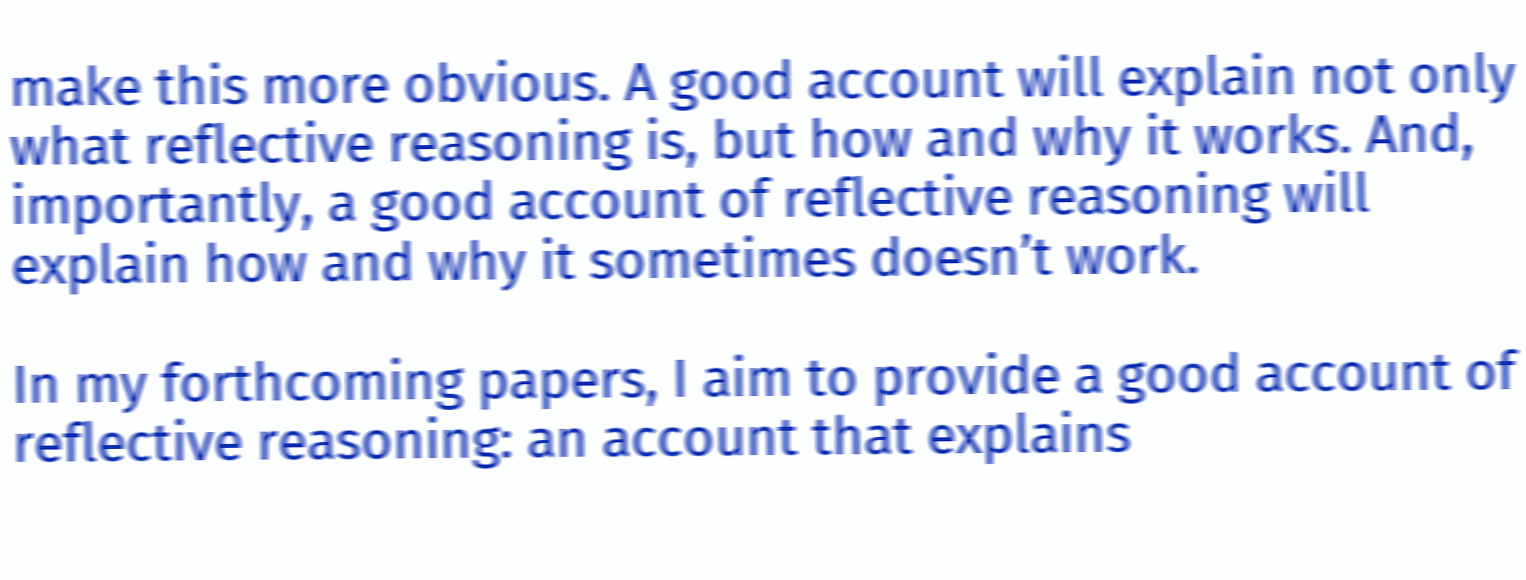make this more obvious. A good account will explain not only what reflective reasoning is, but how and why it works. And, importantly, a good account of reflective reasoning will explain how and why it sometimes doesn’t work.

In my forthcoming papers, I aim to provide a good account of reflective reasoning: an account that explains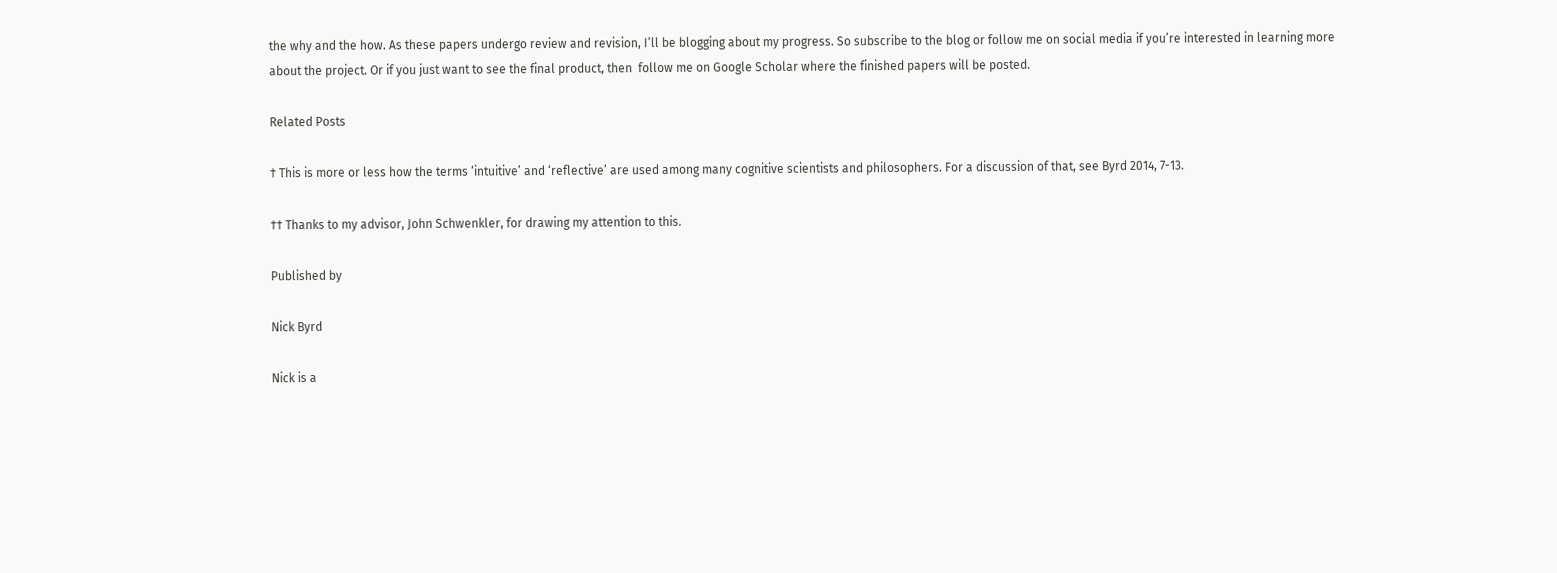the why and the how. As these papers undergo review and revision, I’ll be blogging about my progress. So subscribe to the blog or follow me on social media if you’re interested in learning more about the project. Or if you just want to see the final product, then  follow me on Google Scholar where the finished papers will be posted.

Related Posts

† This is more or less how the terms ‘intuitive’ and ‘reflective’ are used among many cognitive scientists and philosophers. For a discussion of that, see Byrd 2014, 7-13.

†† Thanks to my advisor, John Schwenkler, for drawing my attention to this.

Published by

Nick Byrd

Nick is a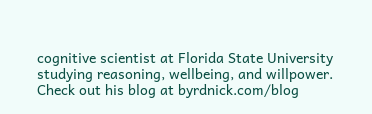cognitive scientist at Florida State University studying reasoning, wellbeing, and willpower. Check out his blog at byrdnick.com/blog